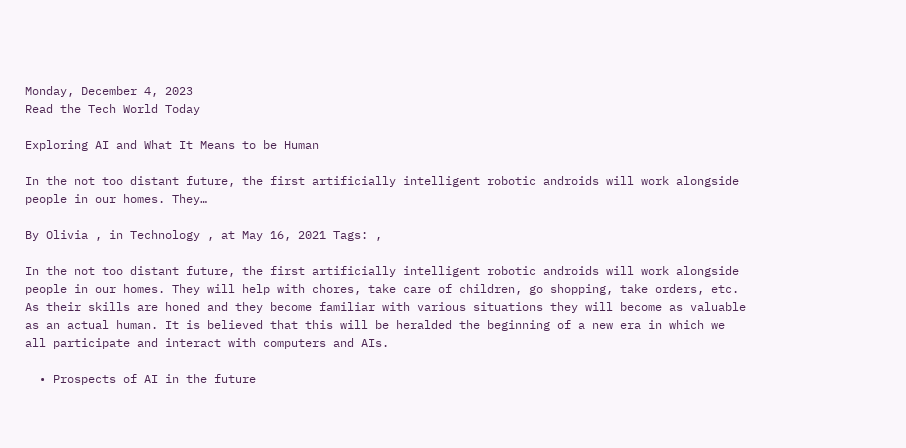Monday, December 4, 2023
Read the Tech World Today

Exploring AI and What It Means to be Human

In the not too distant future, the first artificially intelligent robotic androids will work alongside people in our homes. They…

By Olivia , in Technology , at May 16, 2021 Tags: ,

In the not too distant future, the first artificially intelligent robotic androids will work alongside people in our homes. They will help with chores, take care of children, go shopping, take orders, etc. As their skills are honed and they become familiar with various situations they will become as valuable as an actual human. It is believed that this will be heralded the beginning of a new era in which we all participate and interact with computers and AIs.

  • Prospects of AI in the future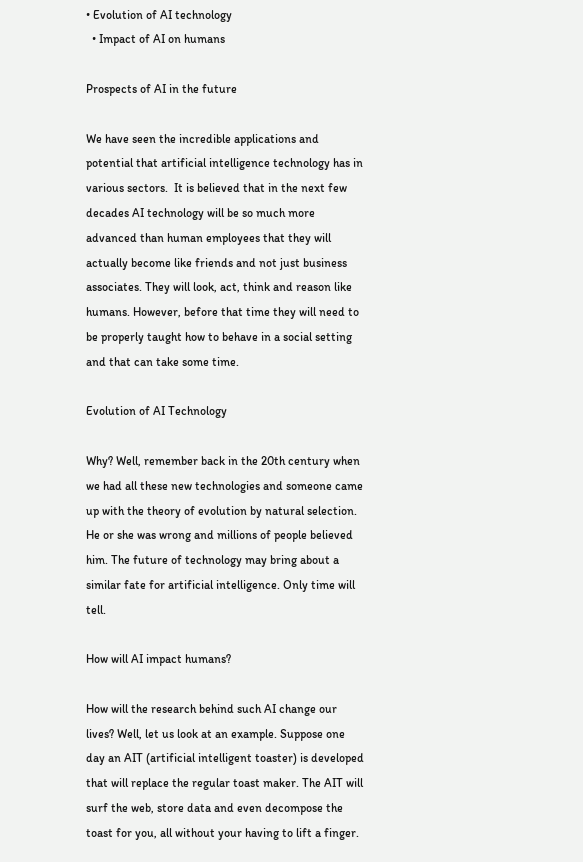• Evolution of AI technology
  • Impact of AI on humans

Prospects of AI in the future

We have seen the incredible applications and potential that artificial intelligence technology has in various sectors.  It is believed that in the next few decades AI technology will be so much more advanced than human employees that they will actually become like friends and not just business associates. They will look, act, think and reason like humans. However, before that time they will need to be properly taught how to behave in a social setting and that can take some time.

Evolution of AI Technology

Why? Well, remember back in the 20th century when we had all these new technologies and someone came up with the theory of evolution by natural selection. He or she was wrong and millions of people believed him. The future of technology may bring about a similar fate for artificial intelligence. Only time will tell.

How will AI impact humans?

How will the research behind such AI change our lives? Well, let us look at an example. Suppose one day an AIT (artificial intelligent toaster) is developed that will replace the regular toast maker. The AIT will surf the web, store data and even decompose the toast for you, all without your having to lift a finger.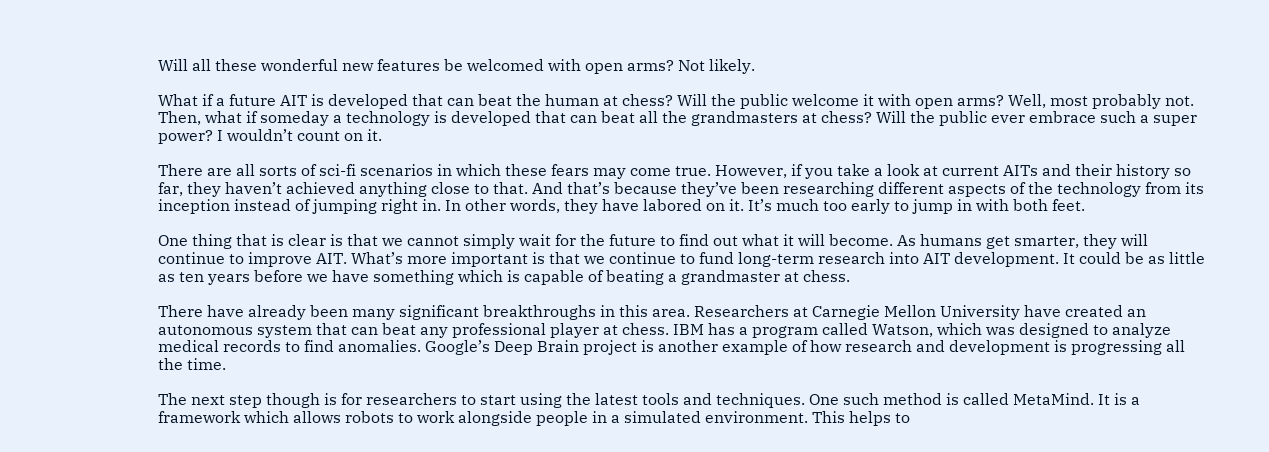Will all these wonderful new features be welcomed with open arms? Not likely.

What if a future AIT is developed that can beat the human at chess? Will the public welcome it with open arms? Well, most probably not. Then, what if someday a technology is developed that can beat all the grandmasters at chess? Will the public ever embrace such a super power? I wouldn’t count on it.

There are all sorts of sci-fi scenarios in which these fears may come true. However, if you take a look at current AITs and their history so far, they haven’t achieved anything close to that. And that’s because they’ve been researching different aspects of the technology from its inception instead of jumping right in. In other words, they have labored on it. It’s much too early to jump in with both feet.

One thing that is clear is that we cannot simply wait for the future to find out what it will become. As humans get smarter, they will continue to improve AIT. What’s more important is that we continue to fund long-term research into AIT development. It could be as little as ten years before we have something which is capable of beating a grandmaster at chess.

There have already been many significant breakthroughs in this area. Researchers at Carnegie Mellon University have created an autonomous system that can beat any professional player at chess. IBM has a program called Watson, which was designed to analyze medical records to find anomalies. Google’s Deep Brain project is another example of how research and development is progressing all the time.

The next step though is for researchers to start using the latest tools and techniques. One such method is called MetaMind. It is a framework which allows robots to work alongside people in a simulated environment. This helps to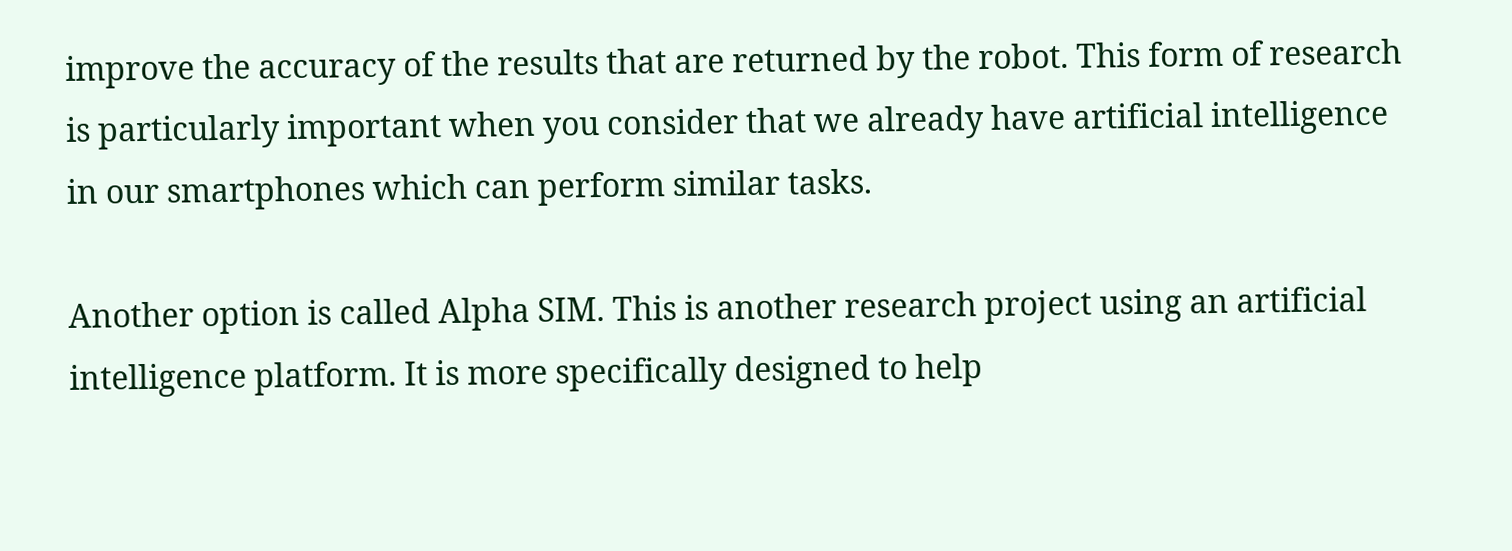improve the accuracy of the results that are returned by the robot. This form of research is particularly important when you consider that we already have artificial intelligence in our smartphones which can perform similar tasks.

Another option is called Alpha SIM. This is another research project using an artificial intelligence platform. It is more specifically designed to help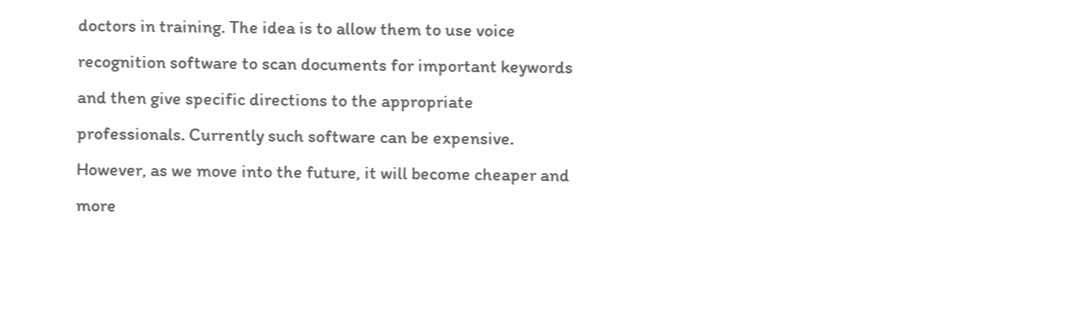doctors in training. The idea is to allow them to use voice recognition software to scan documents for important keywords and then give specific directions to the appropriate professionals. Currently such software can be expensive. However, as we move into the future, it will become cheaper and more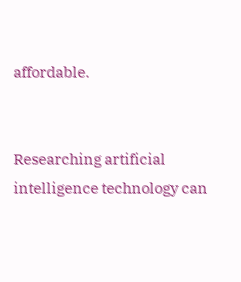affordable.


Researching artificial intelligence technology can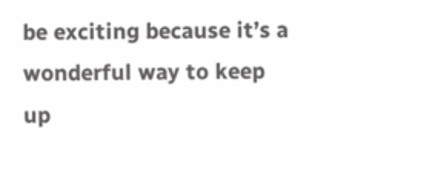be exciting because it’s a wonderful way to keep up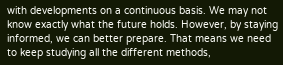with developments on a continuous basis. We may not know exactly what the future holds. However, by staying informed, we can better prepare. That means we need to keep studying all the different methods,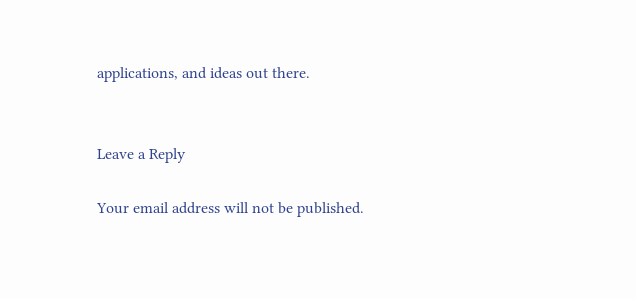applications, and ideas out there.


Leave a Reply

Your email address will not be published.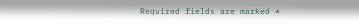Required fields are marked *